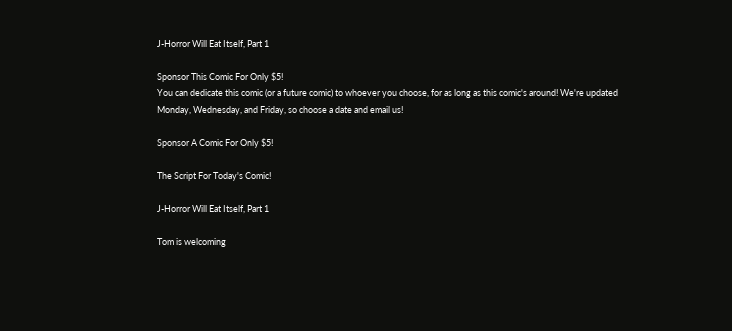J-Horror Will Eat Itself, Part 1

Sponsor This Comic For Only $5!
You can dedicate this comic (or a future comic) to whoever you choose, for as long as this comic's around! We're updated Monday, Wednesday, and Friday, so choose a date and email us!

Sponsor A Comic For Only $5!

The Script For Today's Comic!

J-Horror Will Eat Itself, Part 1

Tom is welcoming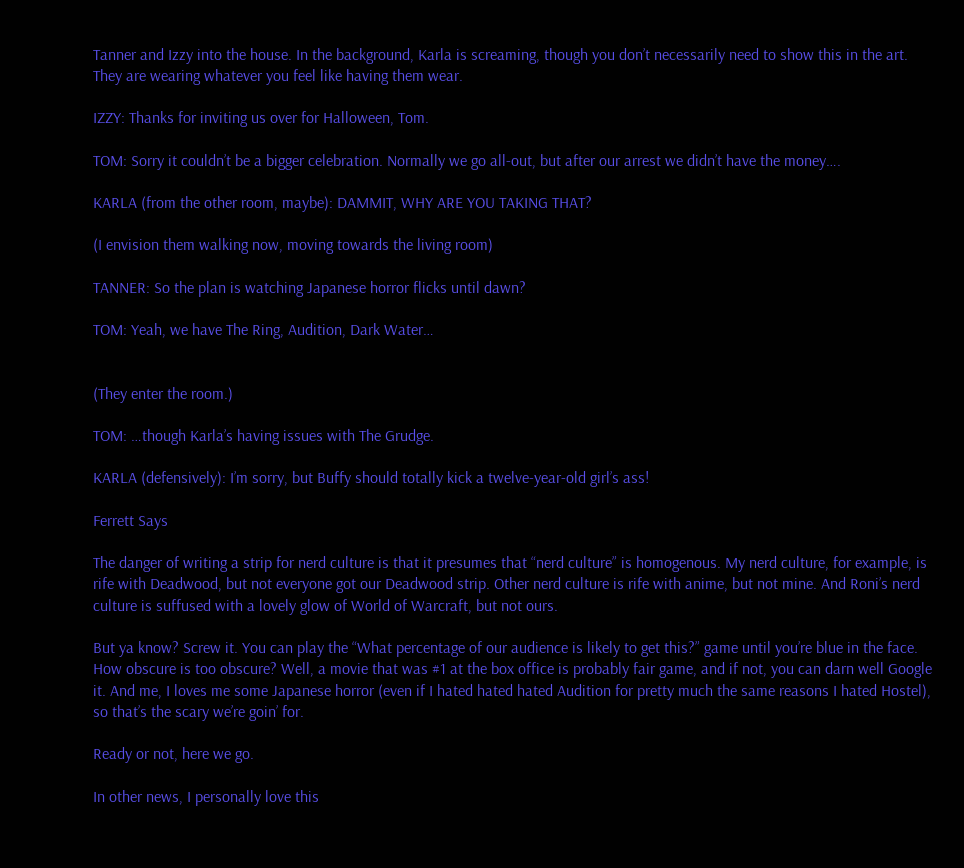Tanner and Izzy into the house. In the background, Karla is screaming, though you don’t necessarily need to show this in the art. They are wearing whatever you feel like having them wear.

IZZY: Thanks for inviting us over for Halloween, Tom.

TOM: Sorry it couldn’t be a bigger celebration. Normally we go all-out, but after our arrest we didn’t have the money….

KARLA (from the other room, maybe): DAMMIT, WHY ARE YOU TAKING THAT?

(I envision them walking now, moving towards the living room)

TANNER: So the plan is watching Japanese horror flicks until dawn?

TOM: Yeah, we have The Ring, Audition, Dark Water…


(They enter the room.)

TOM: …though Karla’s having issues with The Grudge.

KARLA (defensively): I’m sorry, but Buffy should totally kick a twelve-year-old girl’s ass!

Ferrett Says

The danger of writing a strip for nerd culture is that it presumes that “nerd culture” is homogenous. My nerd culture, for example, is rife with Deadwood, but not everyone got our Deadwood strip. Other nerd culture is rife with anime, but not mine. And Roni’s nerd culture is suffused with a lovely glow of World of Warcraft, but not ours.

But ya know? Screw it. You can play the “What percentage of our audience is likely to get this?” game until you’re blue in the face. How obscure is too obscure? Well, a movie that was #1 at the box office is probably fair game, and if not, you can darn well Google it. And me, I loves me some Japanese horror (even if I hated hated hated Audition for pretty much the same reasons I hated Hostel), so that’s the scary we’re goin’ for.

Ready or not, here we go.

In other news, I personally love this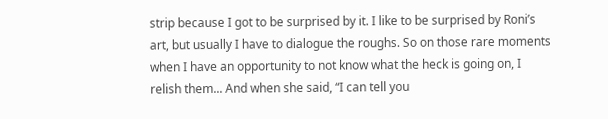strip because I got to be surprised by it. I like to be surprised by Roni’s art, but usually I have to dialogue the roughs. So on those rare moments when I have an opportunity to not know what the heck is going on, I relish them... And when she said, “I can tell you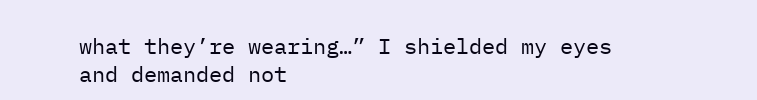what they’re wearing…” I shielded my eyes and demanded not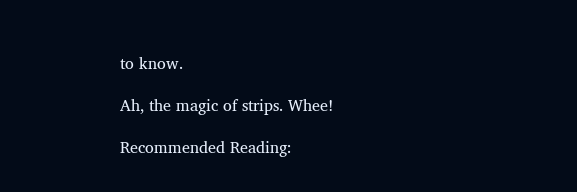to know.

Ah, the magic of strips. Whee!

Recommended Reading: